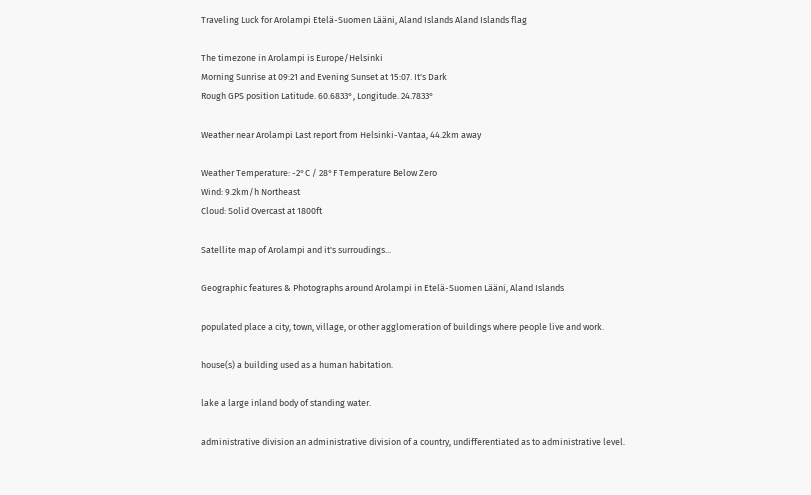Traveling Luck for Arolampi Etelä-Suomen Lääni, Aland Islands Aland Islands flag

The timezone in Arolampi is Europe/Helsinki
Morning Sunrise at 09:21 and Evening Sunset at 15:07. It's Dark
Rough GPS position Latitude. 60.6833°, Longitude. 24.7833°

Weather near Arolampi Last report from Helsinki-Vantaa, 44.2km away

Weather Temperature: -2°C / 28°F Temperature Below Zero
Wind: 9.2km/h Northeast
Cloud: Solid Overcast at 1800ft

Satellite map of Arolampi and it's surroudings...

Geographic features & Photographs around Arolampi in Etelä-Suomen Lääni, Aland Islands

populated place a city, town, village, or other agglomeration of buildings where people live and work.

house(s) a building used as a human habitation.

lake a large inland body of standing water.

administrative division an administrative division of a country, undifferentiated as to administrative level.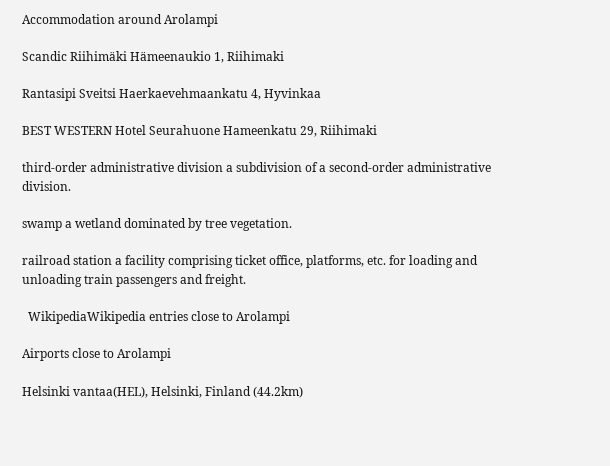Accommodation around Arolampi

Scandic Riihimäki Hämeenaukio 1, Riihimaki

Rantasipi Sveitsi Haerkaevehmaankatu 4, Hyvinkaa

BEST WESTERN Hotel Seurahuone Hameenkatu 29, Riihimaki

third-order administrative division a subdivision of a second-order administrative division.

swamp a wetland dominated by tree vegetation.

railroad station a facility comprising ticket office, platforms, etc. for loading and unloading train passengers and freight.

  WikipediaWikipedia entries close to Arolampi

Airports close to Arolampi

Helsinki vantaa(HEL), Helsinki, Finland (44.2km)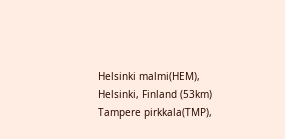Helsinki malmi(HEM), Helsinki, Finland (53km)
Tampere pirkkala(TMP),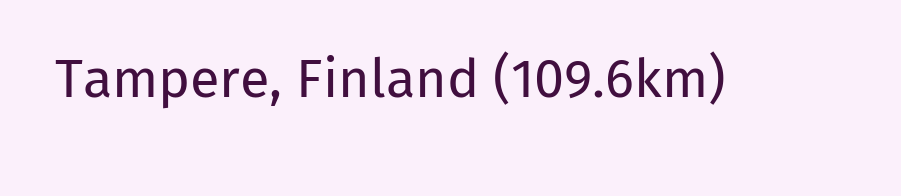Tampere, Finland (109.6km)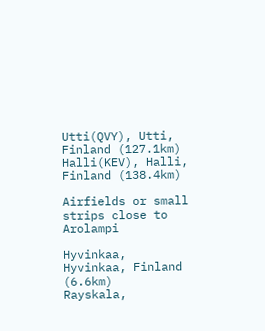Utti(QVY), Utti, Finland (127.1km)
Halli(KEV), Halli, Finland (138.4km)

Airfields or small strips close to Arolampi

Hyvinkaa, Hyvinkaa, Finland (6.6km)
Rayskala,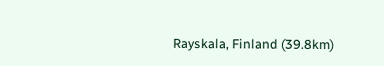Rayskala, Finland (39.8km)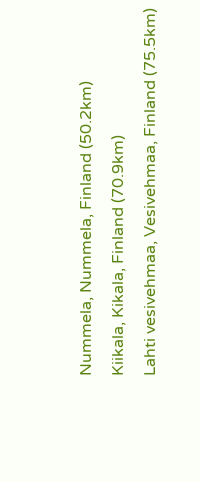Nummela, Nummela, Finland (50.2km)
Kiikala, Kikala, Finland (70.9km)
Lahti vesivehmaa, Vesivehmaa, Finland (75.5km)